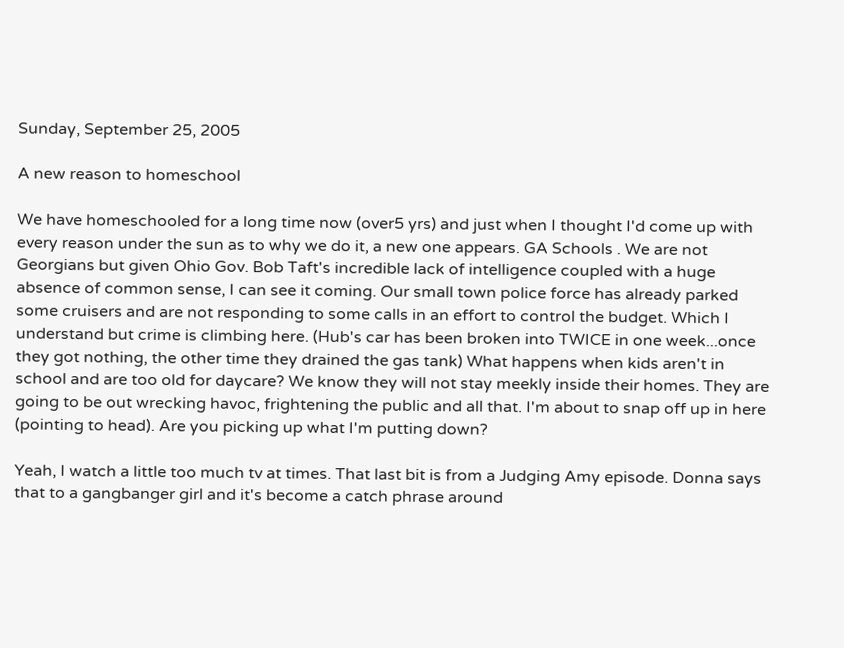Sunday, September 25, 2005

A new reason to homeschool

We have homeschooled for a long time now (over5 yrs) and just when I thought I'd come up with every reason under the sun as to why we do it, a new one appears. GA Schools . We are not Georgians but given Ohio Gov. Bob Taft's incredible lack of intelligence coupled with a huge absence of common sense, I can see it coming. Our small town police force has already parked some cruisers and are not responding to some calls in an effort to control the budget. Which I understand but crime is climbing here. (Hub's car has been broken into TWICE in one week...once they got nothing, the other time they drained the gas tank) What happens when kids aren't in school and are too old for daycare? We know they will not stay meekly inside their homes. They are going to be out wrecking havoc, frightening the public and all that. I'm about to snap off up in here (pointing to head). Are you picking up what I'm putting down?

Yeah, I watch a little too much tv at times. That last bit is from a Judging Amy episode. Donna says that to a gangbanger girl and it's become a catch phrase around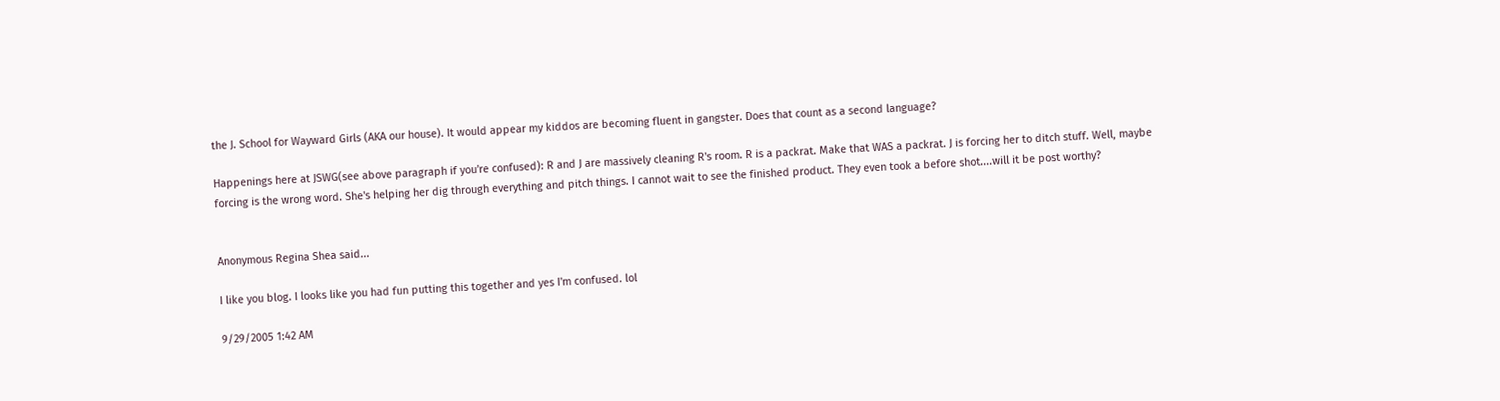the J. School for Wayward Girls (AKA our house). It would appear my kiddos are becoming fluent in gangster. Does that count as a second language?

Happenings here at JSWG(see above paragraph if you're confused): R and J are massively cleaning R's room. R is a packrat. Make that WAS a packrat. J is forcing her to ditch stuff. Well, maybe forcing is the wrong word. She's helping her dig through everything and pitch things. I cannot wait to see the finished product. They even took a before shot....will it be post worthy?


Anonymous Regina Shea said...

I like you blog. I looks like you had fun putting this together and yes I'm confused. lol

9/29/2005 1:42 AM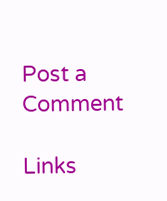Post a Comment

Links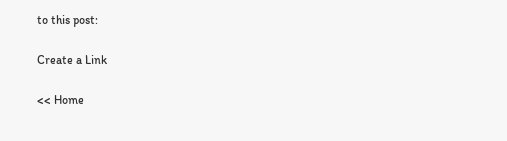to this post:

Create a Link

<< Home